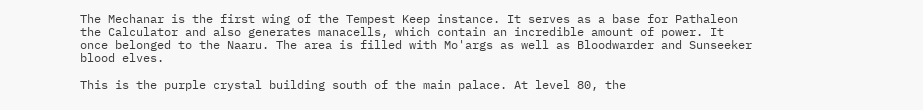The Mechanar is the first wing of the Tempest Keep instance. It serves as a base for Pathaleon the Calculator and also generates manacells, which contain an incredible amount of power. It once belonged to the Naaru. The area is filled with Mo'args as well as Bloodwarder and Sunseeker blood elves.

This is the purple crystal building south of the main palace. At level 80, the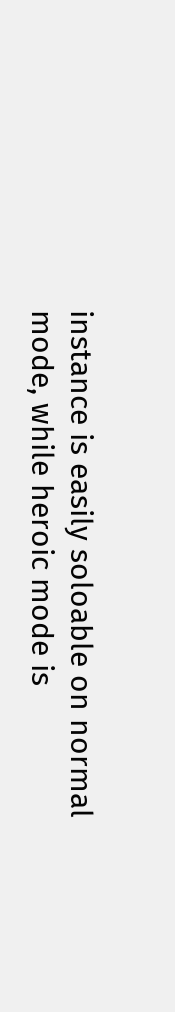instance is easily soloable on normal mode, while heroic mode is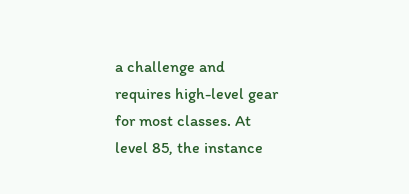a challenge and requires high-level gear for most classes. At level 85, the instance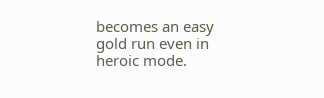becomes an easy gold run even in heroic mode.